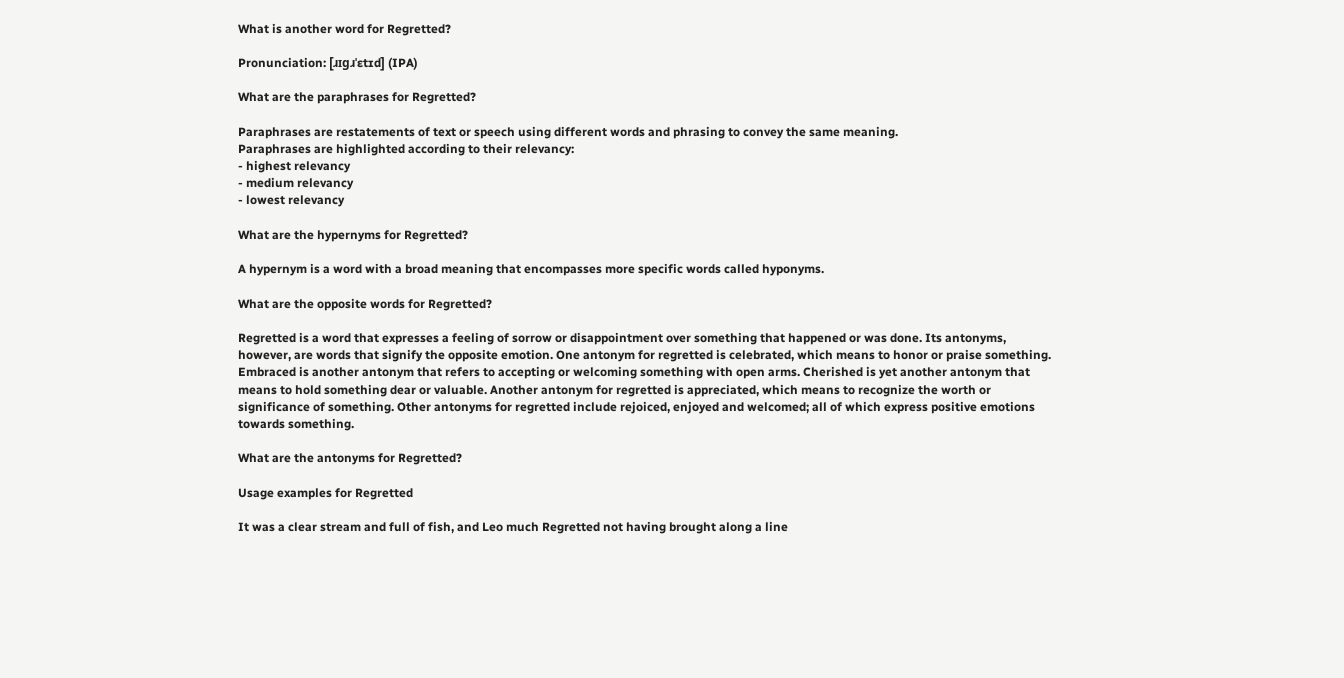What is another word for Regretted?

Pronunciation: [ɹɪɡɹˈɛtɪd] (IPA)

What are the paraphrases for Regretted?

Paraphrases are restatements of text or speech using different words and phrasing to convey the same meaning.
Paraphrases are highlighted according to their relevancy:
- highest relevancy
- medium relevancy
- lowest relevancy

What are the hypernyms for Regretted?

A hypernym is a word with a broad meaning that encompasses more specific words called hyponyms.

What are the opposite words for Regretted?

Regretted is a word that expresses a feeling of sorrow or disappointment over something that happened or was done. Its antonyms, however, are words that signify the opposite emotion. One antonym for regretted is celebrated, which means to honor or praise something. Embraced is another antonym that refers to accepting or welcoming something with open arms. Cherished is yet another antonym that means to hold something dear or valuable. Another antonym for regretted is appreciated, which means to recognize the worth or significance of something. Other antonyms for regretted include rejoiced, enjoyed and welcomed; all of which express positive emotions towards something.

What are the antonyms for Regretted?

Usage examples for Regretted

It was a clear stream and full of fish, and Leo much Regretted not having brought along a line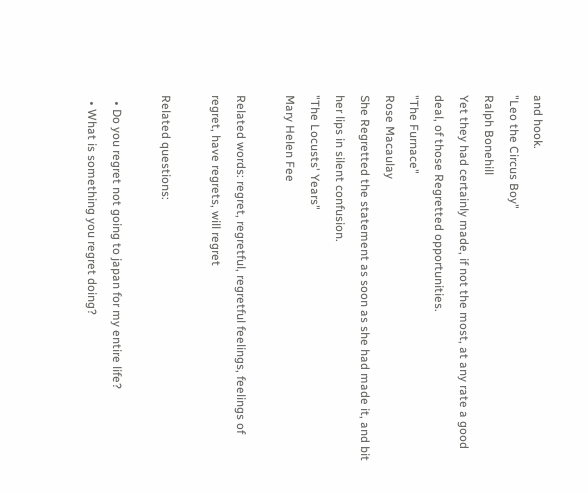and hook.
"Leo the Circus Boy"
Ralph Bonehill
Yet they had certainly made, if not the most, at any rate a good deal, of those Regretted opportunities.
"The Furnace"
Rose Macaulay
She Regretted the statement as soon as she had made it, and bit her lips in silent confusion.
"The Locusts' Years"
Mary Helen Fee

Related words: regret, regretful, regretful feelings, feelings of regret, have regrets, will regret

Related questions:

  • Do you regret not going to japan for my entire life?
  • What is something you regret doing?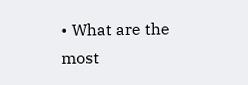• What are the most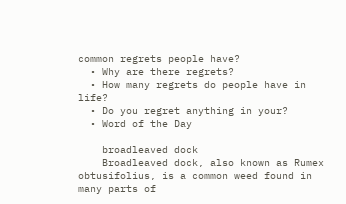common regrets people have?
  • Why are there regrets?
  • How many regrets do people have in life?
  • Do you regret anything in your?
  • Word of the Day

    broadleaved dock
    Broadleaved dock, also known as Rumex obtusifolius, is a common weed found in many parts of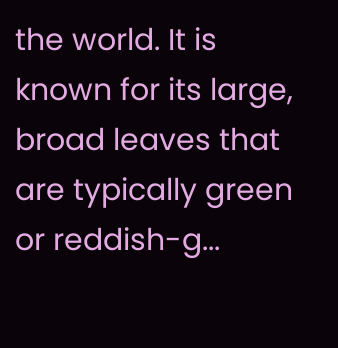the world. It is known for its large, broad leaves that are typically green or reddish-g...